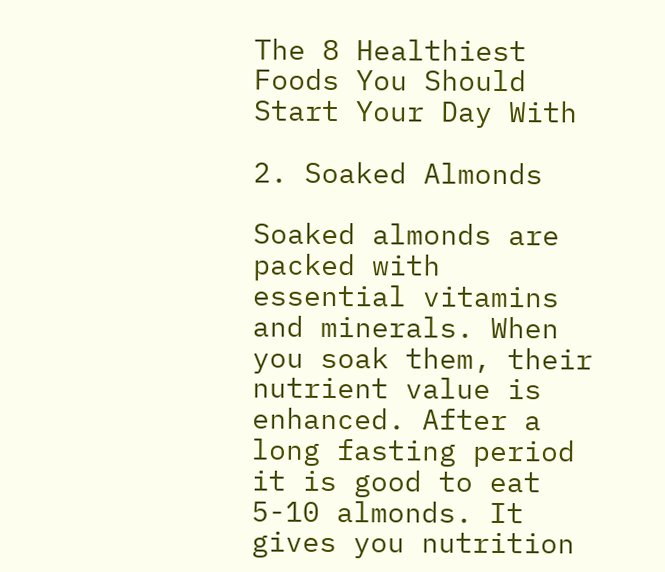The 8 Healthiest Foods You Should Start Your Day With

2. Soaked Almonds

Soaked almonds are packed with essential vitamins and minerals. When you soak them, their nutrient value is enhanced. After a long fasting period it is good to eat 5-10 almonds. It gives you nutrition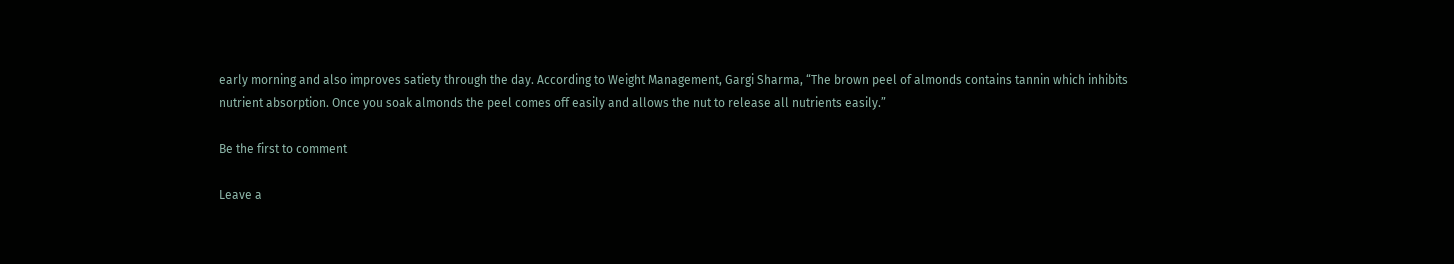early morning and also improves satiety through the day. According to Weight Management, Gargi Sharma, “The brown peel of almonds contains tannin which inhibits nutrient absorption. Once you soak almonds the peel comes off easily and allows the nut to release all nutrients easily.”

Be the first to comment

Leave a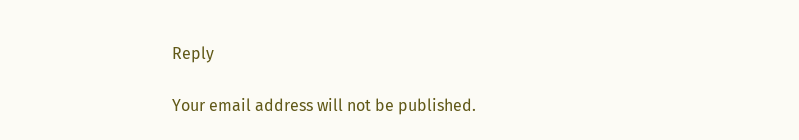Reply

Your email address will not be published.